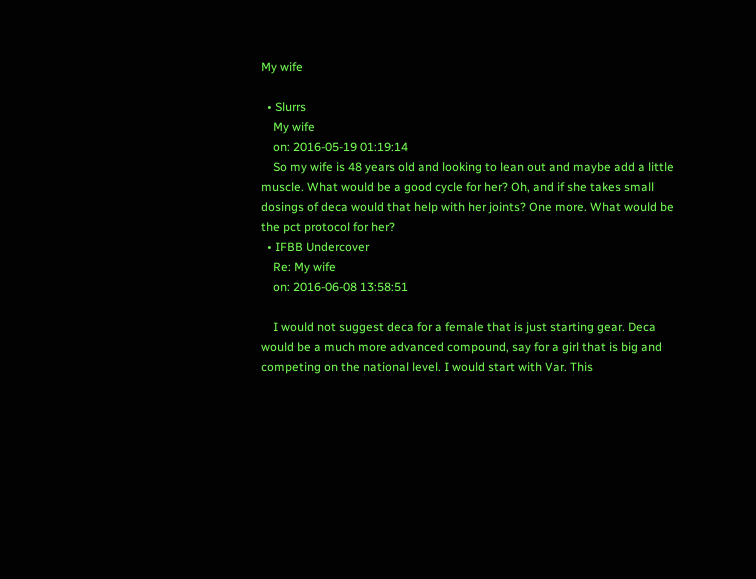My wife

  • Slurrs
    My wife
    on: 2016-05-19 01:19:14
    So my wife is 48 years old and looking to lean out and maybe add a little muscle. What would be a good cycle for her? Oh, and if she takes small dosings of deca would that help with her joints? One more. What would be the pct protocol for her?
  • IFBB Undercover
    Re: My wife
    on: 2016-06-08 13:58:51

    I would not suggest deca for a female that is just starting gear. Deca would be a much more advanced compound, say for a girl that is big and competing on the national level. I would start with Var. This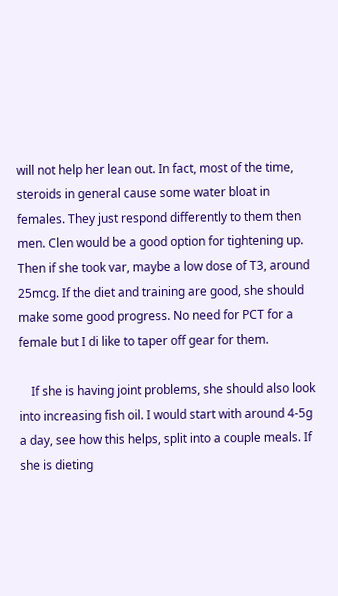will not help her lean out. In fact, most of the time, steroids in general cause some water bloat in females. They just respond differently to them then men. Clen would be a good option for tightening up. Then if she took var, maybe a low dose of T3, around 25mcg. If the diet and training are good, she should make some good progress. No need for PCT for a female but I di like to taper off gear for them.

    If she is having joint problems, she should also look into increasing fish oil. I would start with around 4-5g a day, see how this helps, split into a couple meals. If she is dieting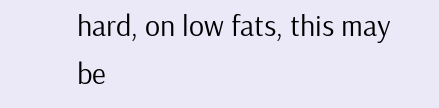hard, on low fats, this may be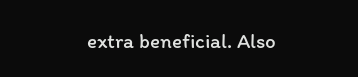extra beneficial. Also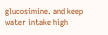glucosimine. and keep water intake high